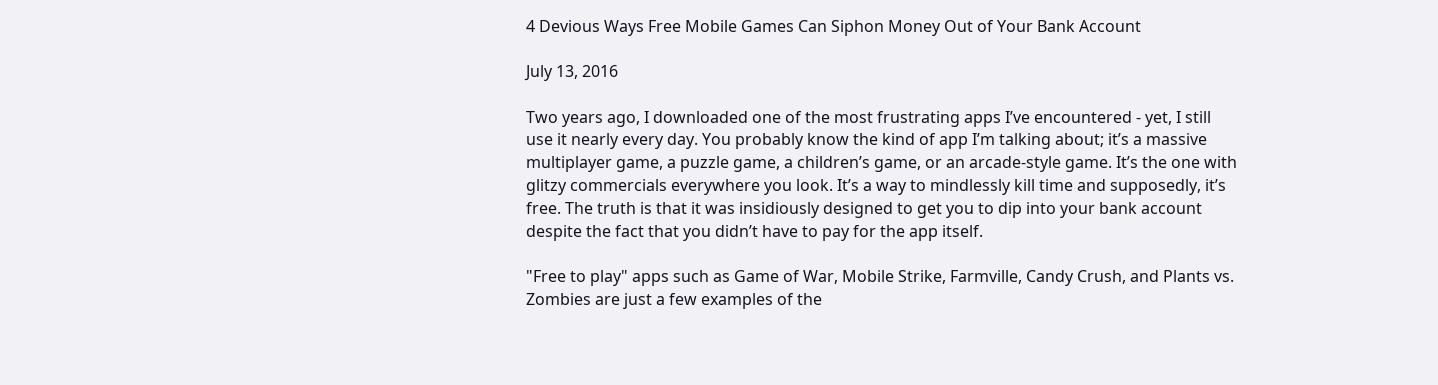4 Devious Ways Free Mobile Games Can Siphon Money Out of Your Bank Account

July 13, 2016

Two years ago, I downloaded one of the most frustrating apps I’ve encountered - yet, I still use it nearly every day. You probably know the kind of app I’m talking about; it’s a massive multiplayer game, a puzzle game, a children’s game, or an arcade-style game. It’s the one with glitzy commercials everywhere you look. It’s a way to mindlessly kill time and supposedly, it’s free. The truth is that it was insidiously designed to get you to dip into your bank account despite the fact that you didn’t have to pay for the app itself.

"Free to play" apps such as Game of War, Mobile Strike, Farmville, Candy Crush, and Plants vs. Zombies are just a few examples of the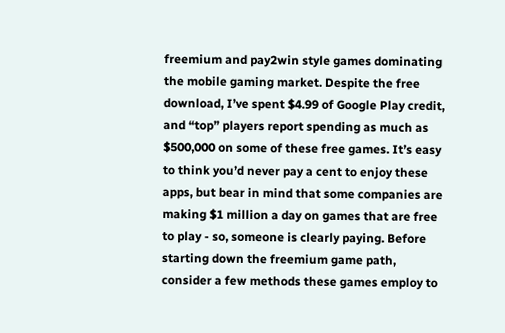freemium and pay2win style games dominating the mobile gaming market. Despite the free download, I’ve spent $4.99 of Google Play credit, and “top” players report spending as much as $500,000 on some of these free games. It’s easy to think you’d never pay a cent to enjoy these apps, but bear in mind that some companies are making $1 million a day on games that are free to play - so, someone is clearly paying. Before starting down the freemium game path, consider a few methods these games employ to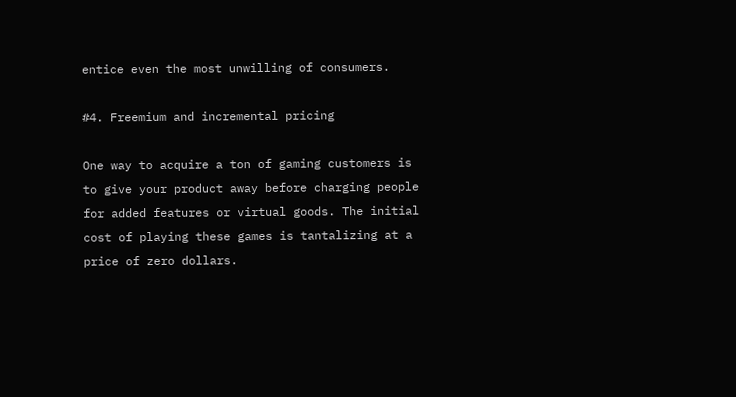entice even the most unwilling of consumers.

#4. Freemium and incremental pricing

One way to acquire a ton of gaming customers is to give your product away before charging people for added features or virtual goods. The initial cost of playing these games is tantalizing at a price of zero dollars.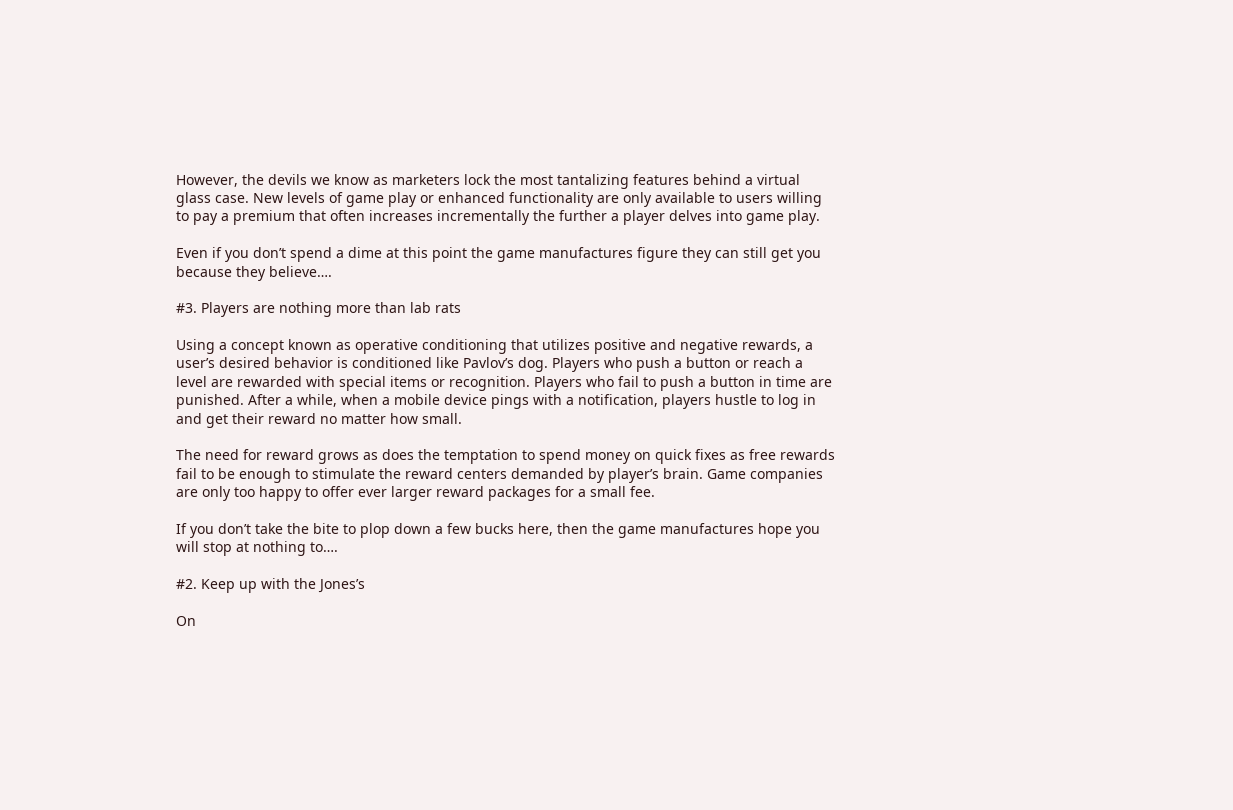However, the devils we know as marketers lock the most tantalizing features behind a virtual glass case. New levels of game play or enhanced functionality are only available to users willing to pay a premium that often increases incrementally the further a player delves into game play.

Even if you don’t spend a dime at this point the game manufactures figure they can still get you because they believe….

#3. Players are nothing more than lab rats

Using a concept known as operative conditioning that utilizes positive and negative rewards, a user’s desired behavior is conditioned like Pavlov’s dog. Players who push a button or reach a level are rewarded with special items or recognition. Players who fail to push a button in time are punished. After a while, when a mobile device pings with a notification, players hustle to log in and get their reward no matter how small.

The need for reward grows as does the temptation to spend money on quick fixes as free rewards fail to be enough to stimulate the reward centers demanded by player’s brain. Game companies are only too happy to offer ever larger reward packages for a small fee.

If you don’t take the bite to plop down a few bucks here, then the game manufactures hope you will stop at nothing to….

#2. Keep up with the Jones’s

On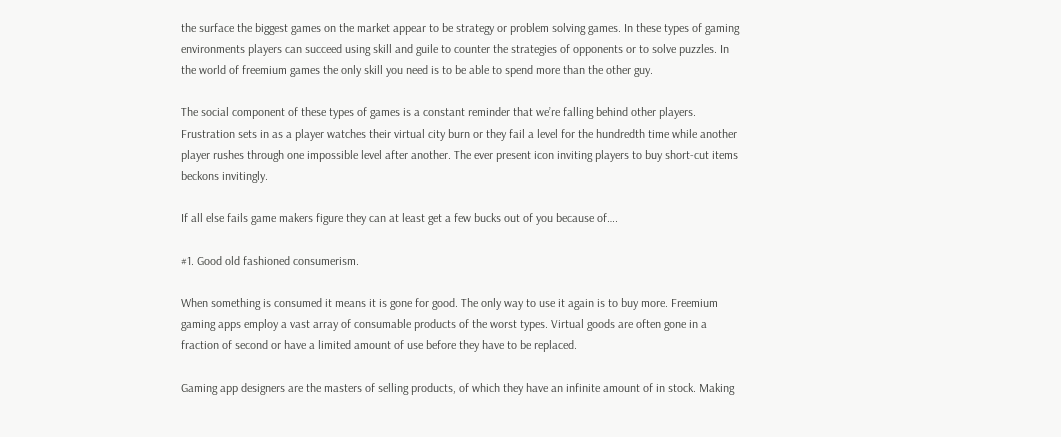the surface the biggest games on the market appear to be strategy or problem solving games. In these types of gaming environments players can succeed using skill and guile to counter the strategies of opponents or to solve puzzles. In the world of freemium games the only skill you need is to be able to spend more than the other guy.

The social component of these types of games is a constant reminder that we’re falling behind other players. Frustration sets in as a player watches their virtual city burn or they fail a level for the hundredth time while another player rushes through one impossible level after another. The ever present icon inviting players to buy short-cut items beckons invitingly.

If all else fails game makers figure they can at least get a few bucks out of you because of….

#1. Good old fashioned consumerism.

When something is consumed it means it is gone for good. The only way to use it again is to buy more. Freemium gaming apps employ a vast array of consumable products of the worst types. Virtual goods are often gone in a fraction of second or have a limited amount of use before they have to be replaced.

Gaming app designers are the masters of selling products, of which they have an infinite amount of in stock. Making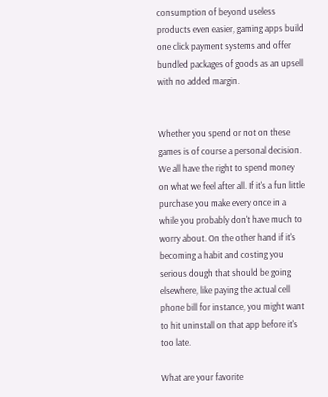consumption of beyond useless products even easier, gaming apps build one click payment systems and offer bundled packages of goods as an upsell with no added margin.


Whether you spend or not on these games is of course a personal decision. We all have the right to spend money on what we feel after all. If it's a fun little purchase you make every once in a while you probably don't have much to worry about. On the other hand if it's becoming a habit and costing you serious dough that should be going elsewhere, like paying the actual cell phone bill for instance, you might want to hit uninstall on that app before it's too late.

What are your favorite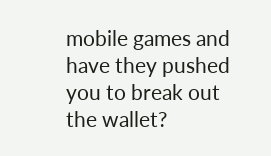mobile games and have they pushed you to break out the wallet?